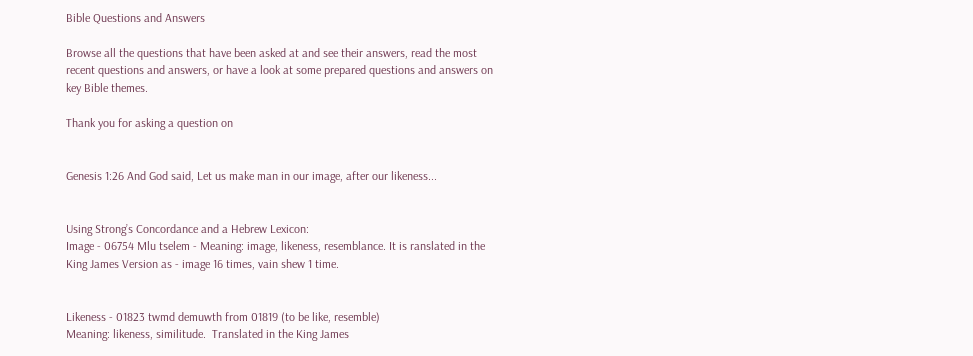Bible Questions and Answers

Browse all the questions that have been asked at and see their answers, read the most recent questions and answers, or have a look at some prepared questions and answers on key Bible themes.

Thank you for asking a question on


Genesis 1:26 And God said, Let us make man in our image, after our likeness...


Using Strong’s Concordance and a Hebrew Lexicon:
Image - 06754 Mlu tselem - Meaning: image, likeness, resemblance. It is ranslated in the King James Version as - image 16 times, vain shew 1 time.


Likeness - 01823 twmd demuwth from 01819 (to be like, resemble)
Meaning: likeness, similitude.  Translated in the King James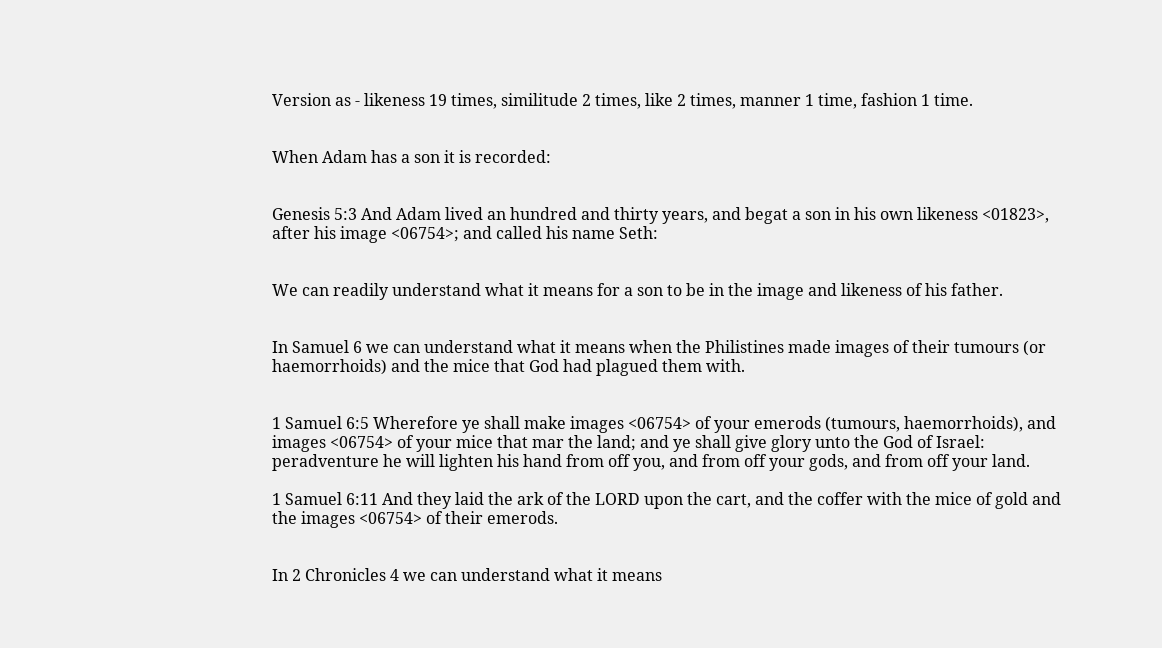Version as - likeness 19 times, similitude 2 times, like 2 times, manner 1 time, fashion 1 time.


When Adam has a son it is recorded:


Genesis 5:3 And Adam lived an hundred and thirty years, and begat a son in his own likeness <01823>, after his image <06754>; and called his name Seth:


We can readily understand what it means for a son to be in the image and likeness of his father.


In Samuel 6 we can understand what it means when the Philistines made images of their tumours (or haemorrhoids) and the mice that God had plagued them with.


1 Samuel 6:5 Wherefore ye shall make images <06754> of your emerods (tumours, haemorrhoids), and images <06754> of your mice that mar the land; and ye shall give glory unto the God of Israel: peradventure he will lighten his hand from off you, and from off your gods, and from off your land.

1 Samuel 6:11 And they laid the ark of the LORD upon the cart, and the coffer with the mice of gold and the images <06754> of their emerods.


In 2 Chronicles 4 we can understand what it means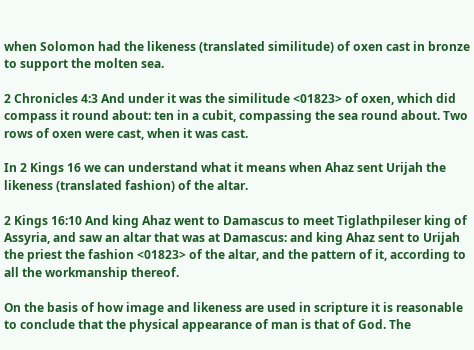when Solomon had the likeness (translated similitude) of oxen cast in bronze to support the molten sea.

2 Chronicles 4:3 And under it was the similitude <01823> of oxen, which did compass it round about: ten in a cubit, compassing the sea round about. Two rows of oxen were cast, when it was cast.

In 2 Kings 16 we can understand what it means when Ahaz sent Urijah the likeness (translated fashion) of the altar.

2 Kings 16:10 And king Ahaz went to Damascus to meet Tiglathpileser king of Assyria, and saw an altar that was at Damascus: and king Ahaz sent to Urijah the priest the fashion <01823> of the altar, and the pattern of it, according to all the workmanship thereof.

On the basis of how image and likeness are used in scripture it is reasonable to conclude that the physical appearance of man is that of God. The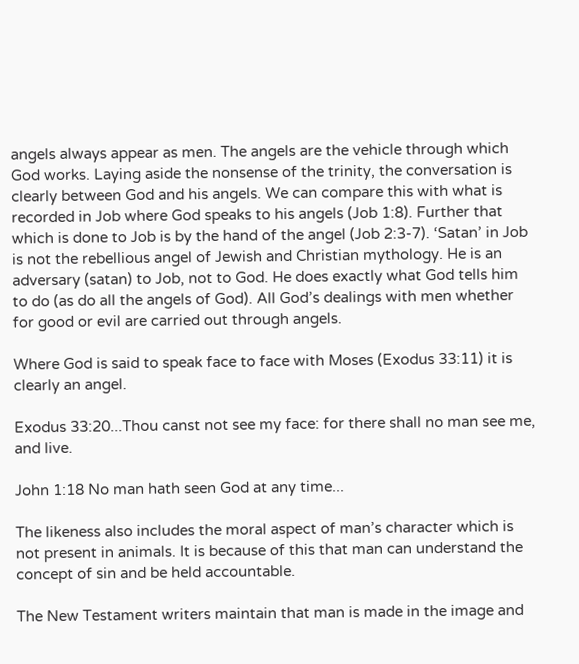angels always appear as men. The angels are the vehicle through which God works. Laying aside the nonsense of the trinity, the conversation is clearly between God and his angels. We can compare this with what is recorded in Job where God speaks to his angels (Job 1:8). Further that which is done to Job is by the hand of the angel (Job 2:3-7). ‘Satan’ in Job is not the rebellious angel of Jewish and Christian mythology. He is an adversary (satan) to Job, not to God. He does exactly what God tells him to do (as do all the angels of God). All God’s dealings with men whether for good or evil are carried out through angels.

Where God is said to speak face to face with Moses (Exodus 33:11) it is clearly an angel.

Exodus 33:20...Thou canst not see my face: for there shall no man see me, and live.

John 1:18 No man hath seen God at any time...

The likeness also includes the moral aspect of man’s character which is not present in animals. It is because of this that man can understand the concept of sin and be held accountable.

The New Testament writers maintain that man is made in the image and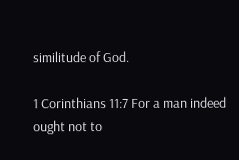similitude of God.

1 Corinthians 11:7 For a man indeed ought not to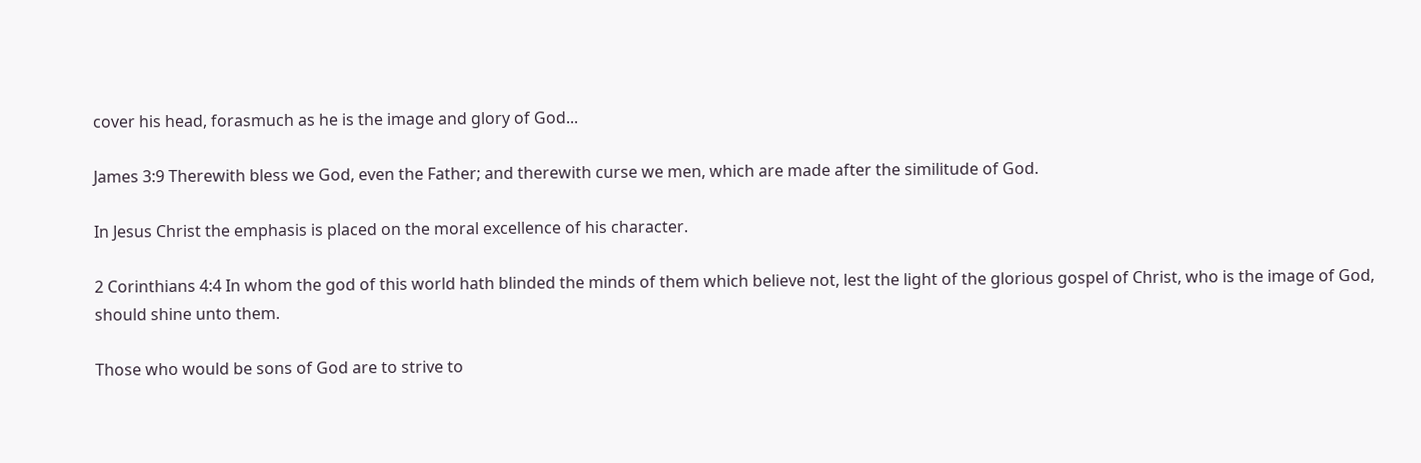cover his head, forasmuch as he is the image and glory of God...

James 3:9 Therewith bless we God, even the Father; and therewith curse we men, which are made after the similitude of God.

In Jesus Christ the emphasis is placed on the moral excellence of his character.

2 Corinthians 4:4 In whom the god of this world hath blinded the minds of them which believe not, lest the light of the glorious gospel of Christ, who is the image of God, should shine unto them.

Those who would be sons of God are to strive to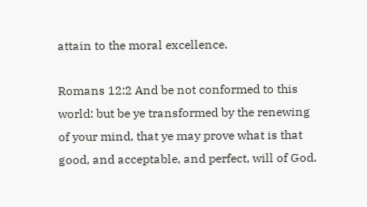attain to the moral excellence.

Romans 12:2 And be not conformed to this world: but be ye transformed by the renewing of your mind, that ye may prove what is that good, and acceptable, and perfect, will of God.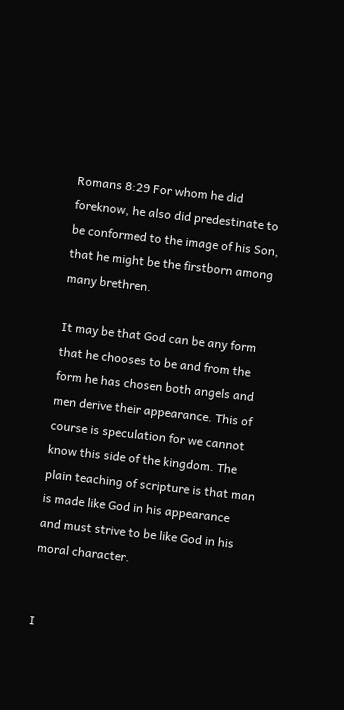Romans 8:29 For whom he did foreknow, he also did predestinate to be conformed to the image of his Son, that he might be the firstborn among many brethren.

It may be that God can be any form that he chooses to be and from the form he has chosen both angels and men derive their appearance. This of course is speculation for we cannot know this side of the kingdom. The plain teaching of scripture is that man is made like God in his appearance and must strive to be like God in his moral character.


I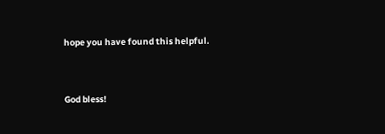hope you have found this helpful.


God bless!